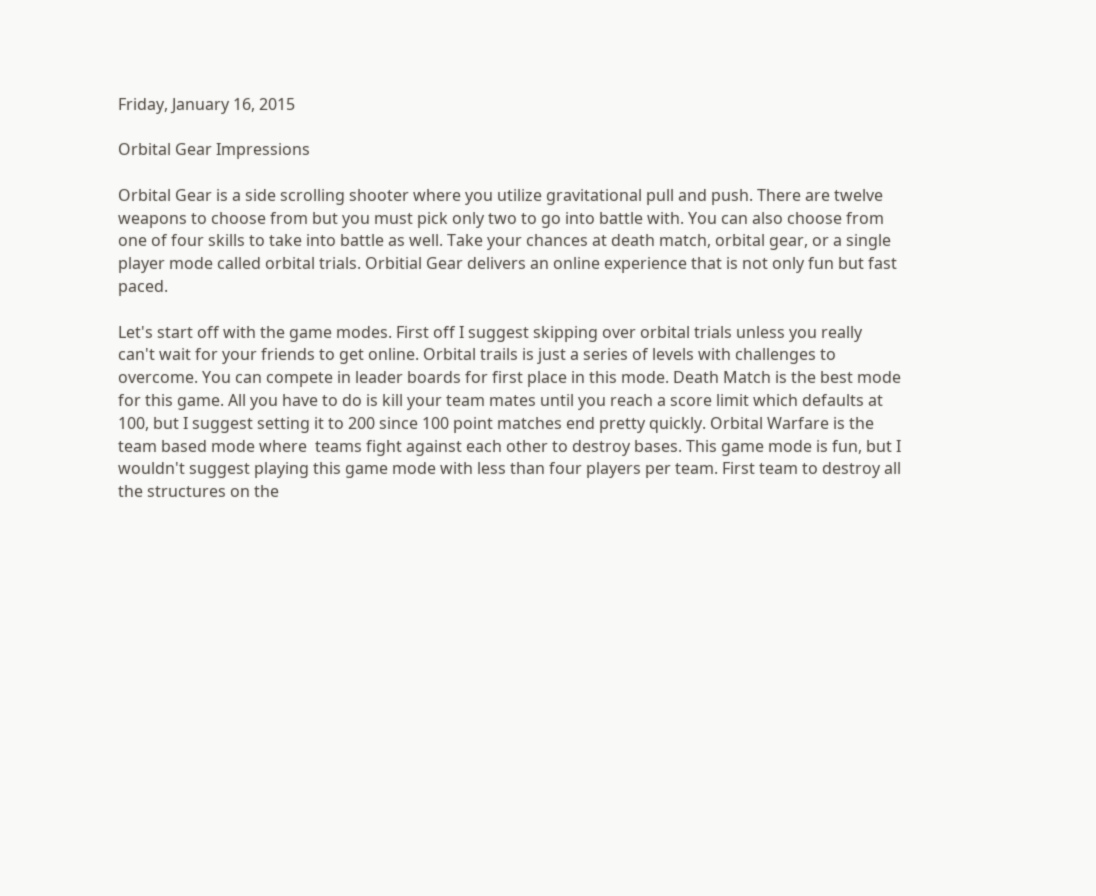Friday, January 16, 2015

Orbital Gear Impressions

Orbital Gear is a side scrolling shooter where you utilize gravitational pull and push. There are twelve weapons to choose from but you must pick only two to go into battle with. You can also choose from one of four skills to take into battle as well. Take your chances at death match, orbital gear, or a single player mode called orbital trials. Orbitial Gear delivers an online experience that is not only fun but fast paced.

Let's start off with the game modes. First off I suggest skipping over orbital trials unless you really can't wait for your friends to get online. Orbital trails is just a series of levels with challenges to overcome. You can compete in leader boards for first place in this mode. Death Match is the best mode for this game. All you have to do is kill your team mates until you reach a score limit which defaults at 100, but I suggest setting it to 200 since 100 point matches end pretty quickly. Orbital Warfare is the team based mode where  teams fight against each other to destroy bases. This game mode is fun, but I wouldn't suggest playing this game mode with less than four players per team. First team to destroy all the structures on the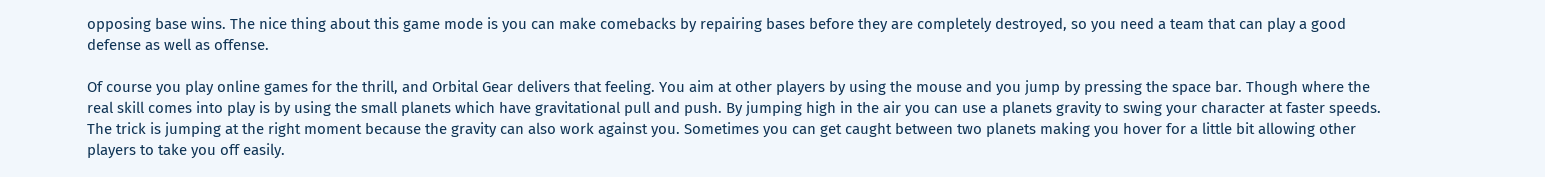opposing base wins. The nice thing about this game mode is you can make comebacks by repairing bases before they are completely destroyed, so you need a team that can play a good defense as well as offense.

Of course you play online games for the thrill, and Orbital Gear delivers that feeling. You aim at other players by using the mouse and you jump by pressing the space bar. Though where the real skill comes into play is by using the small planets which have gravitational pull and push. By jumping high in the air you can use a planets gravity to swing your character at faster speeds. The trick is jumping at the right moment because the gravity can also work against you. Sometimes you can get caught between two planets making you hover for a little bit allowing other players to take you off easily.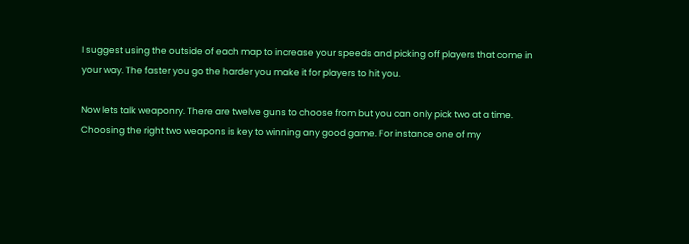I suggest using the outside of each map to increase your speeds and picking off players that come in your way. The faster you go the harder you make it for players to hit you.

Now lets talk weaponry. There are twelve guns to choose from but you can only pick two at a time. Choosing the right two weapons is key to winning any good game. For instance one of my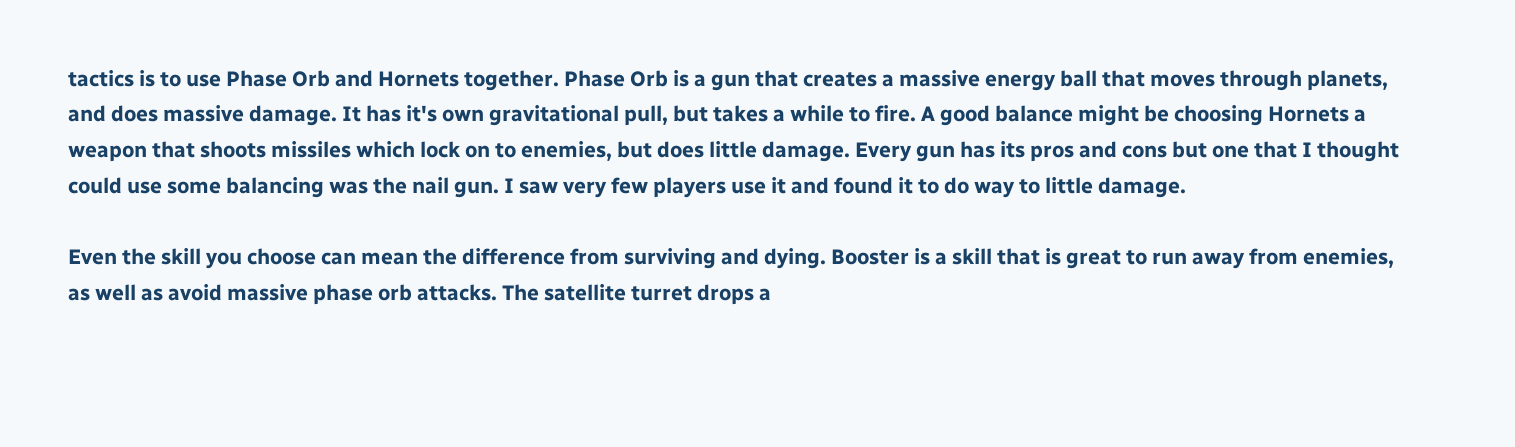tactics is to use Phase Orb and Hornets together. Phase Orb is a gun that creates a massive energy ball that moves through planets, and does massive damage. It has it's own gravitational pull, but takes a while to fire. A good balance might be choosing Hornets a weapon that shoots missiles which lock on to enemies, but does little damage. Every gun has its pros and cons but one that I thought could use some balancing was the nail gun. I saw very few players use it and found it to do way to little damage.

Even the skill you choose can mean the difference from surviving and dying. Booster is a skill that is great to run away from enemies, as well as avoid massive phase orb attacks. The satellite turret drops a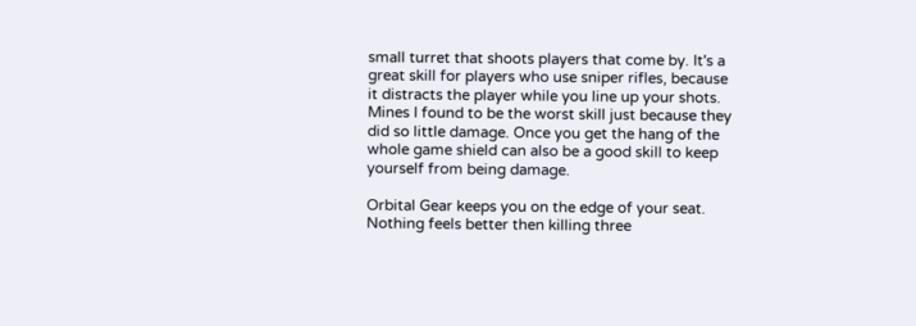small turret that shoots players that come by. It's a great skill for players who use sniper rifles, because it distracts the player while you line up your shots. Mines I found to be the worst skill just because they did so little damage. Once you get the hang of the whole game shield can also be a good skill to keep yourself from being damage.

Orbital Gear keeps you on the edge of your seat. Nothing feels better then killing three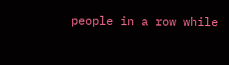people in a row while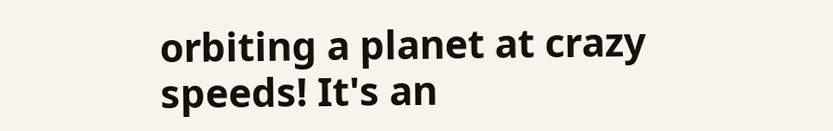orbiting a planet at crazy speeds! It's an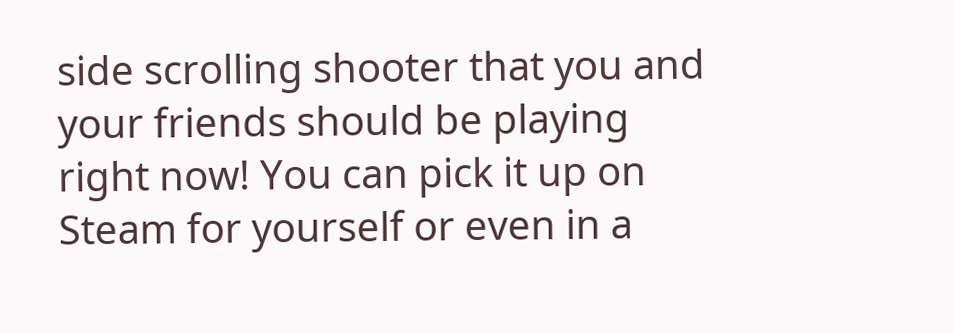side scrolling shooter that you and your friends should be playing right now! You can pick it up on Steam for yourself or even in a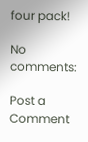four pack!

No comments:

Post a Comment